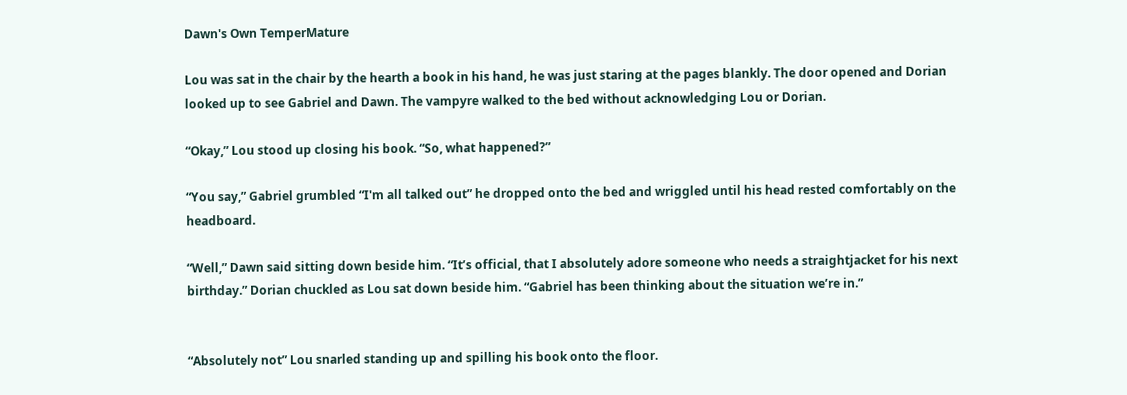Dawn's Own TemperMature

Lou was sat in the chair by the hearth a book in his hand, he was just staring at the pages blankly. The door opened and Dorian looked up to see Gabriel and Dawn. The vampyre walked to the bed without acknowledging Lou or Dorian.

“Okay,” Lou stood up closing his book. “So, what happened?”

“You say,” Gabriel grumbled “I'm all talked out” he dropped onto the bed and wriggled until his head rested comfortably on the headboard.

“Well,” Dawn said sitting down beside him. “It’s official, that I absolutely adore someone who needs a straightjacket for his next birthday.” Dorian chuckled as Lou sat down beside him. “Gabriel has been thinking about the situation we’re in.”


“Absolutely not” Lou snarled standing up and spilling his book onto the floor.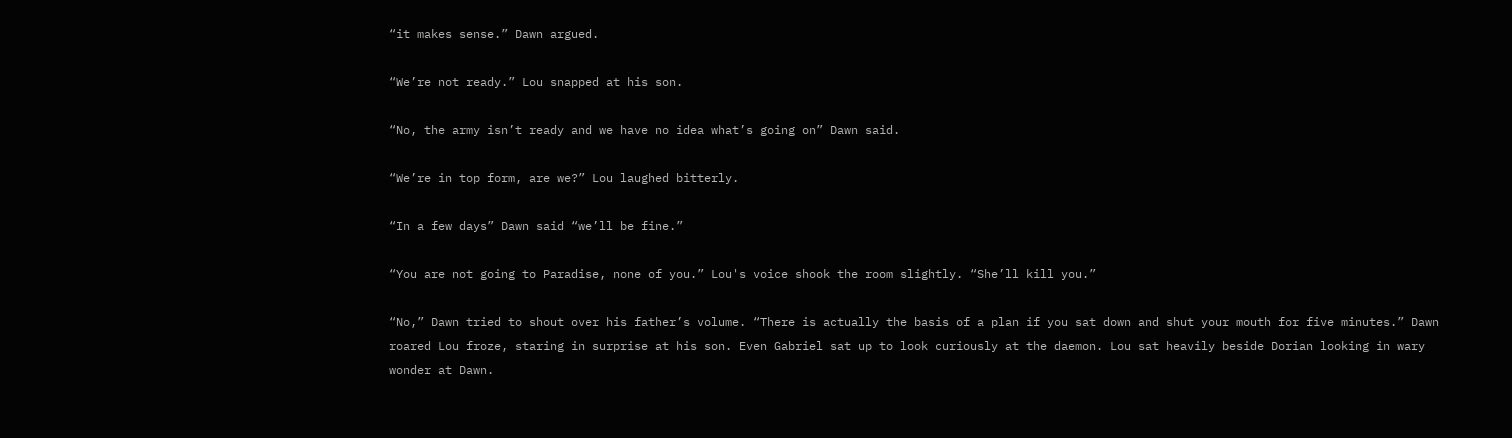“it makes sense.” Dawn argued.

“We’re not ready.” Lou snapped at his son.

“No, the army isn’t ready and we have no idea what’s going on” Dawn said.

“We’re in top form, are we?” Lou laughed bitterly.

“In a few days” Dawn said “we’ll be fine.”

“You are not going to Paradise, none of you.” Lou's voice shook the room slightly. “She’ll kill you.”

“No,” Dawn tried to shout over his father’s volume. “There is actually the basis of a plan if you sat down and shut your mouth for five minutes.” Dawn roared Lou froze, staring in surprise at his son. Even Gabriel sat up to look curiously at the daemon. Lou sat heavily beside Dorian looking in wary wonder at Dawn.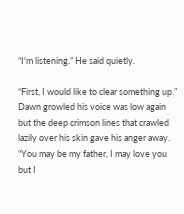“I'm listening.” He said quietly.

“First, I would like to clear something up.” Dawn growled his voice was low again but the deep crimson lines that crawled lazily over his skin gave his anger away. “You may be my father, I may love you  but I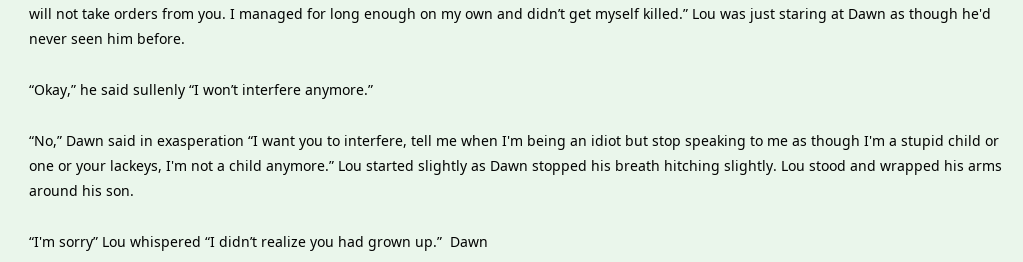will not take orders from you. I managed for long enough on my own and didn’t get myself killed.” Lou was just staring at Dawn as though he'd never seen him before.

“Okay,” he said sullenly “I won’t interfere anymore.”

“No,” Dawn said in exasperation “I want you to interfere, tell me when I'm being an idiot but stop speaking to me as though I'm a stupid child or one or your lackeys, I'm not a child anymore.” Lou started slightly as Dawn stopped his breath hitching slightly. Lou stood and wrapped his arms around his son.

“I'm sorry” Lou whispered “I didn’t realize you had grown up.”  Dawn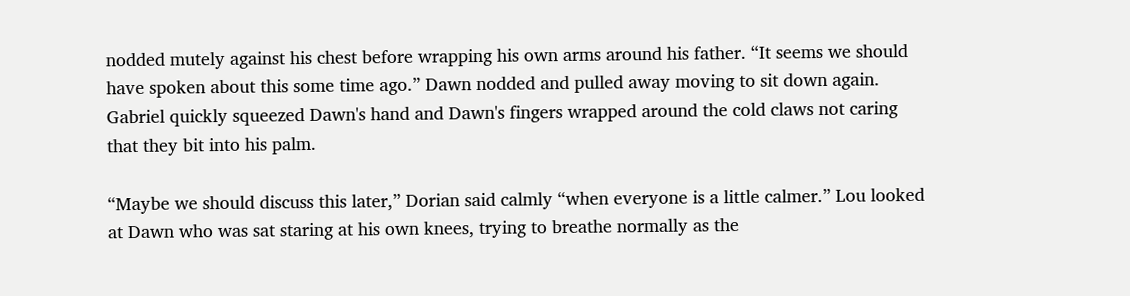nodded mutely against his chest before wrapping his own arms around his father. “It seems we should have spoken about this some time ago.” Dawn nodded and pulled away moving to sit down again. Gabriel quickly squeezed Dawn's hand and Dawn's fingers wrapped around the cold claws not caring that they bit into his palm.

“Maybe we should discuss this later,” Dorian said calmly “when everyone is a little calmer.” Lou looked at Dawn who was sat staring at his own knees, trying to breathe normally as the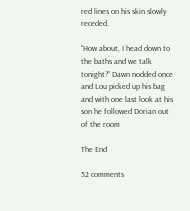red lines on his skin slowly receded.

“How about, I head down to the baths and we talk tonight?” Dawn nodded once and Lou picked up his bag and with one last look at his son he followed Dorian out of the room

The End

52 comments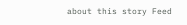about this story Feed